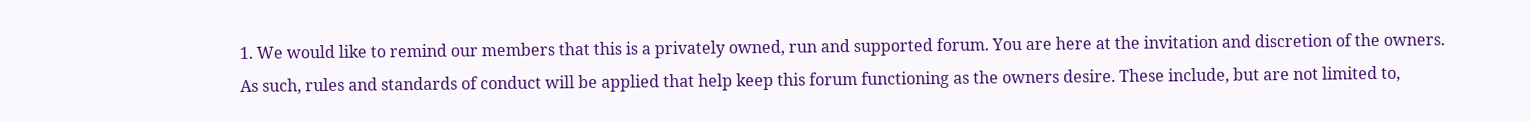1. We would like to remind our members that this is a privately owned, run and supported forum. You are here at the invitation and discretion of the owners. As such, rules and standards of conduct will be applied that help keep this forum functioning as the owners desire. These include, but are not limited to,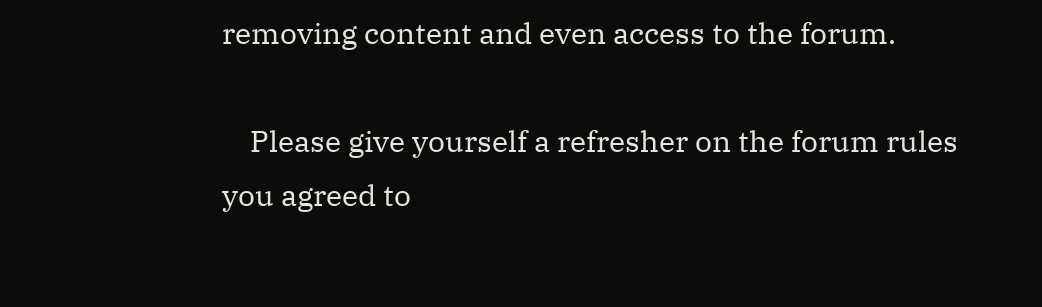removing content and even access to the forum.

    Please give yourself a refresher on the forum rules you agreed to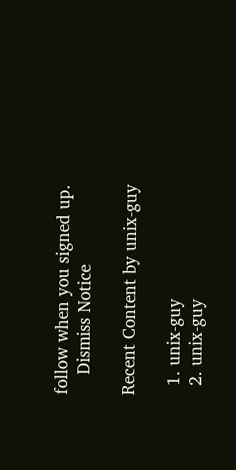follow when you signed up.
    Dismiss Notice

Recent Content by unix-guy

  1. unix-guy
  2. unix-guy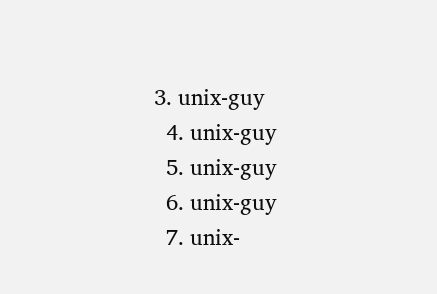3. unix-guy
  4. unix-guy
  5. unix-guy
  6. unix-guy
  7. unix-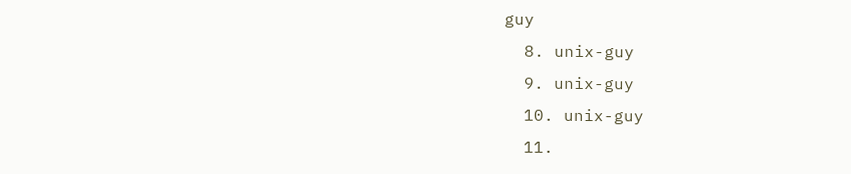guy
  8. unix-guy
  9. unix-guy
  10. unix-guy
  11.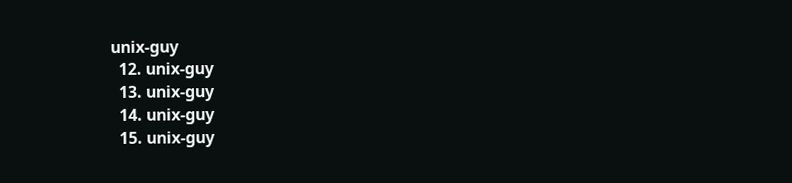unix-guy
  12. unix-guy
  13. unix-guy
  14. unix-guy
  15. unix-guy